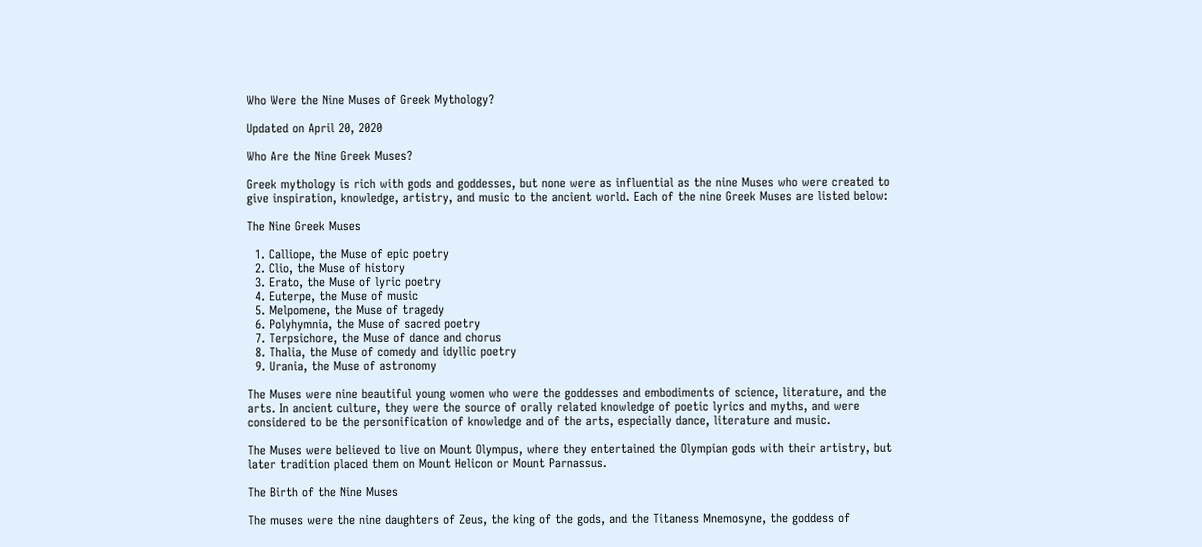Who Were the Nine Muses of Greek Mythology?

Updated on April 20, 2020

Who Are the Nine Greek Muses?

Greek mythology is rich with gods and goddesses, but none were as influential as the nine Muses who were created to give inspiration, knowledge, artistry, and music to the ancient world. Each of the nine Greek Muses are listed below:

The Nine Greek Muses

  1. Calliope, the Muse of epic poetry
  2. Clio, the Muse of history
  3. Erato, the Muse of lyric poetry
  4. Euterpe, the Muse of music
  5. Melpomene, the Muse of tragedy
  6. Polyhymnia, the Muse of sacred poetry
  7. Terpsichore, the Muse of dance and chorus
  8. Thalia, the Muse of comedy and idyllic poetry
  9. Urania, the Muse of astronomy

The Muses were nine beautiful young women who were the goddesses and embodiments of science, literature, and the arts. In ancient culture, they were the source of orally related knowledge of poetic lyrics and myths, and were considered to be the personification of knowledge and of the arts, especially dance, literature and music.

The Muses were believed to live on Mount Olympus, where they entertained the Olympian gods with their artistry, but later tradition placed them on Mount Helicon or Mount Parnassus.

The Birth of the Nine Muses

The muses were the nine daughters of Zeus, the king of the gods, and the Titaness Mnemosyne, the goddess of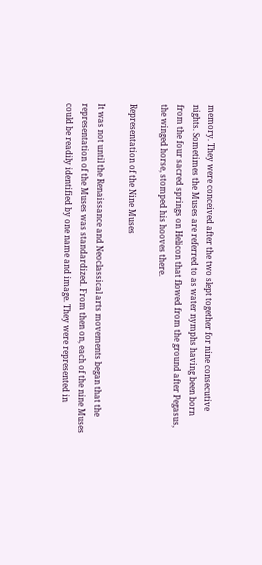memory. They were conceived after the two slept together for nine consecutive nights. Sometimes the Muses are referred to as water nymphs having been born from the four sacred springs on Helicon that flowed from the ground after Pegasus, the winged horse, stomped his hooves there.

Representation of the Nine Muses

It was not until the Renaissance and Neoclassical arts movements began that the representation of the Muses was standardized. From then on, each of the nine Muses could be readily identified by one name and image. They were represented in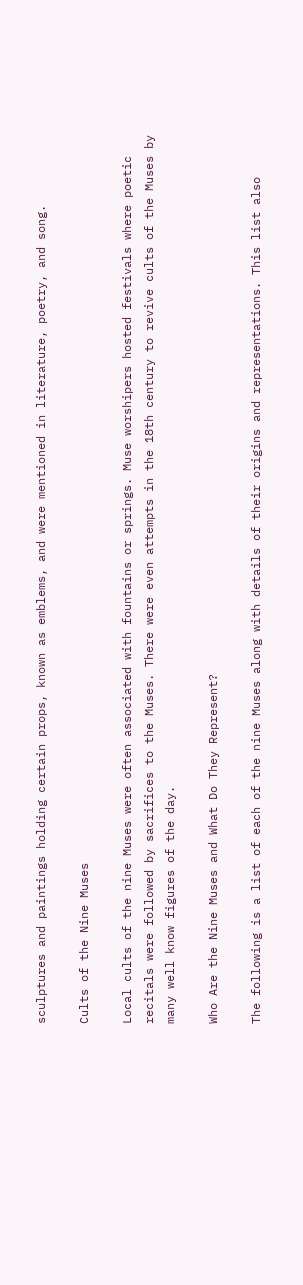sculptures and paintings holding certain props, known as emblems, and were mentioned in literature, poetry, and song.

Cults of the Nine Muses

Local cults of the nine Muses were often associated with fountains or springs. Muse worshipers hosted festivals where poetic recitals were followed by sacrifices to the Muses. There were even attempts in the 18th century to revive cults of the Muses by many well know figures of the day.

Who Are the Nine Muses and What Do They Represent?

The following is a list of each of the nine Muses along with details of their origins and representations. This list also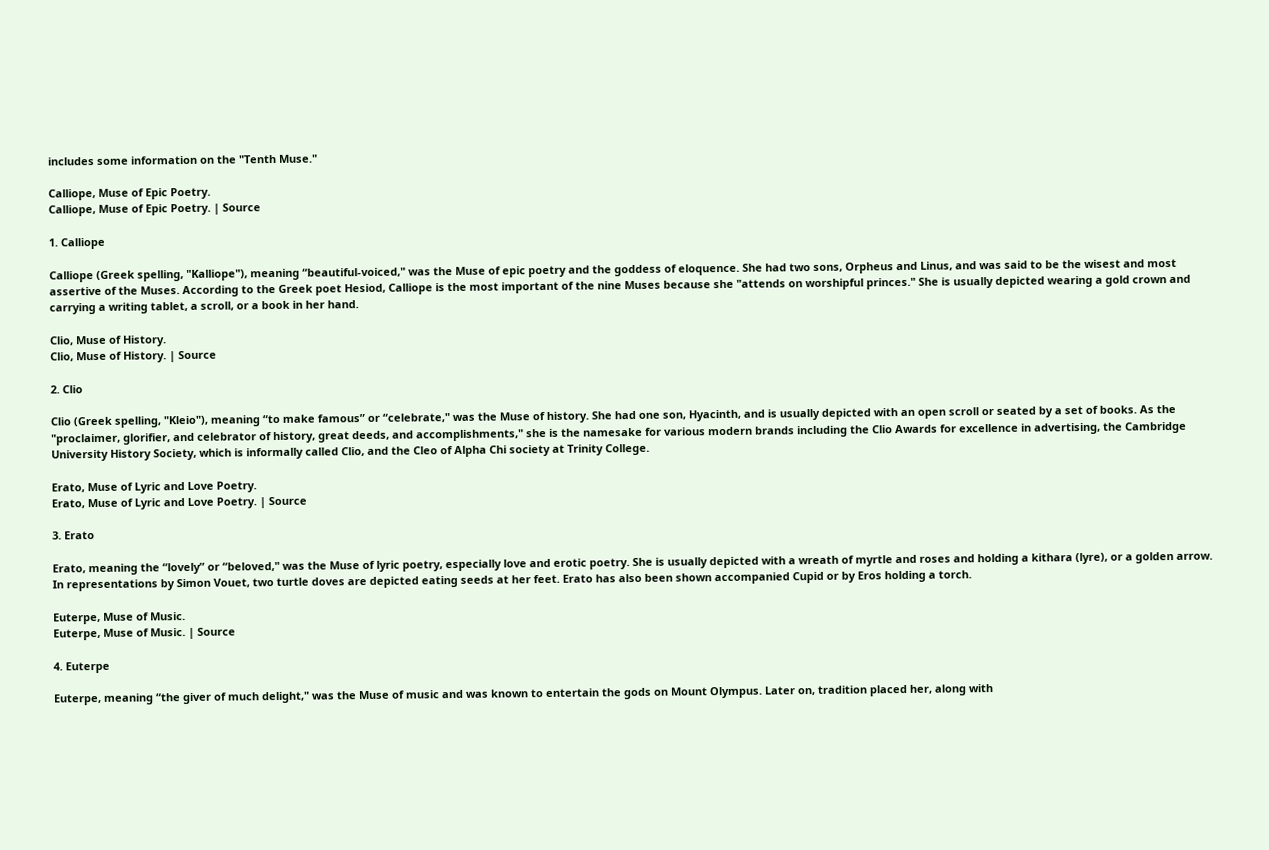includes some information on the "Tenth Muse."

Calliope, Muse of Epic Poetry.
Calliope, Muse of Epic Poetry. | Source

1. Calliope

Calliope (Greek spelling, "Kalliope"), meaning “beautiful-voiced," was the Muse of epic poetry and the goddess of eloquence. She had two sons, Orpheus and Linus, and was said to be the wisest and most assertive of the Muses. According to the Greek poet Hesiod, Calliope is the most important of the nine Muses because she "attends on worshipful princes." She is usually depicted wearing a gold crown and carrying a writing tablet, a scroll, or a book in her hand.

Clio, Muse of History.
Clio, Muse of History. | Source

2. Clio

Clio (Greek spelling, "Kleio"), meaning “to make famous” or “celebrate," was the Muse of history. She had one son, Hyacinth, and is usually depicted with an open scroll or seated by a set of books. As the "proclaimer, glorifier, and celebrator of history, great deeds, and accomplishments," she is the namesake for various modern brands including the Clio Awards for excellence in advertising, the Cambridge University History Society, which is informally called Clio, and the Cleo of Alpha Chi society at Trinity College.

Erato, Muse of Lyric and Love Poetry.
Erato, Muse of Lyric and Love Poetry. | Source

3. Erato

Erato, meaning the “lovely” or “beloved," was the Muse of lyric poetry, especially love and erotic poetry. She is usually depicted with a wreath of myrtle and roses and holding a kithara (lyre), or a golden arrow. In representations by Simon Vouet, two turtle doves are depicted eating seeds at her feet. Erato has also been shown accompanied Cupid or by Eros holding a torch.

Euterpe, Muse of Music.
Euterpe, Muse of Music. | Source

4. Euterpe

Euterpe, meaning “the giver of much delight," was the Muse of music and was known to entertain the gods on Mount Olympus. Later on, tradition placed her, along with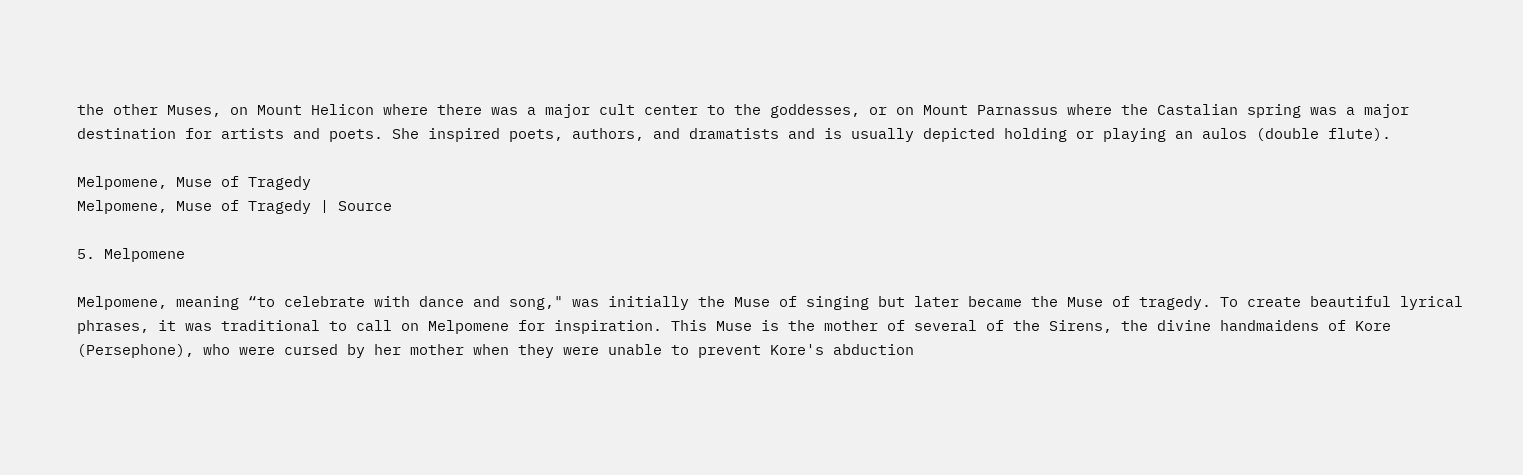the other Muses, on Mount Helicon where there was a major cult center to the goddesses, or on Mount Parnassus where the Castalian spring was a major destination for artists and poets. She inspired poets, authors, and dramatists and is usually depicted holding or playing an aulos (double flute).

Melpomene, Muse of Tragedy
Melpomene, Muse of Tragedy | Source

5. Melpomene

Melpomene, meaning “to celebrate with dance and song," was initially the Muse of singing but later became the Muse of tragedy. To create beautiful lyrical phrases, it was traditional to call on Melpomene for inspiration. This Muse is the mother of several of the Sirens, the divine handmaidens of Kore (Persephone), who were cursed by her mother when they were unable to prevent Kore's abduction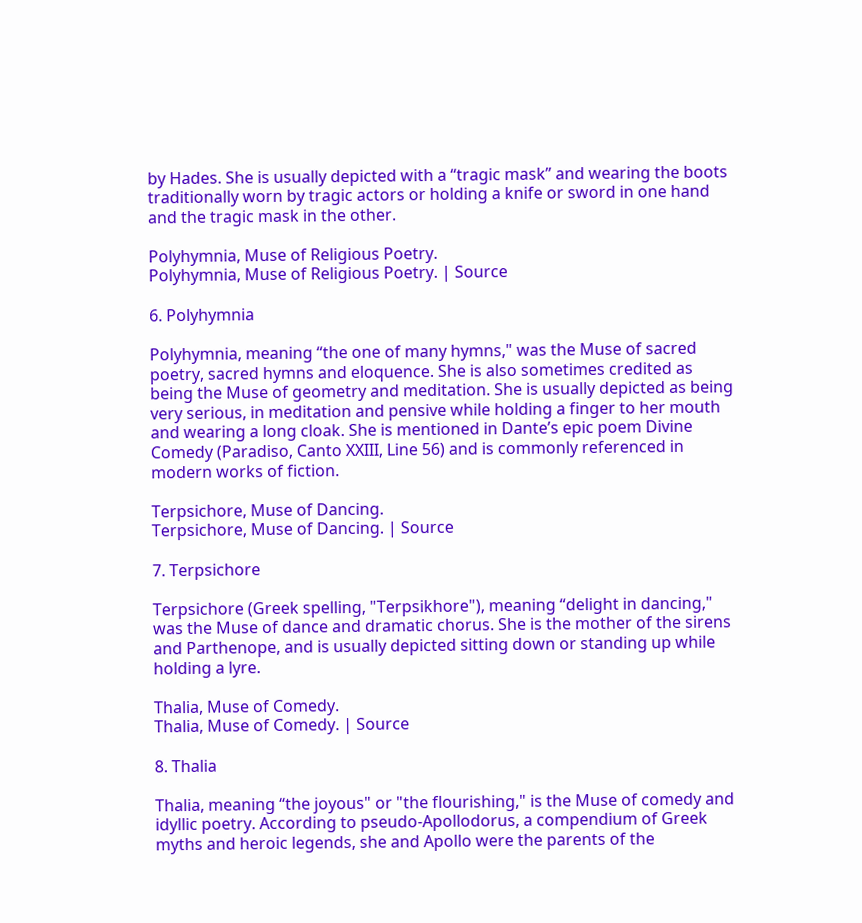by Hades. She is usually depicted with a “tragic mask” and wearing the boots traditionally worn by tragic actors or holding a knife or sword in one hand and the tragic mask in the other.

Polyhymnia, Muse of Religious Poetry.
Polyhymnia, Muse of Religious Poetry. | Source

6. Polyhymnia

Polyhymnia, meaning “the one of many hymns," was the Muse of sacred poetry, sacred hymns and eloquence. She is also sometimes credited as being the Muse of geometry and meditation. She is usually depicted as being very serious, in meditation and pensive while holding a finger to her mouth and wearing a long cloak. She is mentioned in Dante’s epic poem Divine Comedy (Paradiso, Canto XXIII, Line 56) and is commonly referenced in modern works of fiction.

Terpsichore, Muse of Dancing.
Terpsichore, Muse of Dancing. | Source

7. Terpsichore

Terpsichore (Greek spelling, "Terpsikhore"), meaning “delight in dancing," was the Muse of dance and dramatic chorus. She is the mother of the sirens and Parthenope, and is usually depicted sitting down or standing up while holding a lyre.

Thalia, Muse of Comedy.
Thalia, Muse of Comedy. | Source

8. Thalia

Thalia, meaning “the joyous" or "the flourishing," is the Muse of comedy and idyllic poetry. According to pseudo-Apollodorus, a compendium of Greek myths and heroic legends, she and Apollo were the parents of the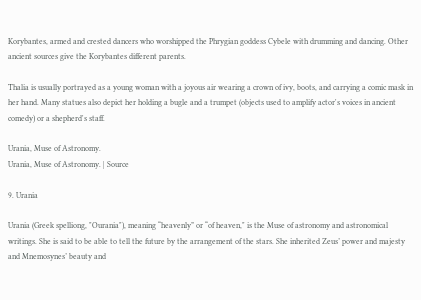Korybantes, armed and crested dancers who worshipped the Phrygian goddess Cybele with drumming and dancing. Other ancient sources give the Korybantes different parents.

Thalia is usually portrayed as a young woman with a joyous air wearing a crown of ivy, boots, and carrying a comic mask in her hand. Many statues also depict her holding a bugle and a trumpet (objects used to amplify actor's voices in ancient comedy) or a shepherd's staff.

Urania, Muse of Astronomy.
Urania, Muse of Astronomy. | Source

9. Urania

Urania (Greek spelliong, "Ourania"), meaning “heavenly” or “of heaven," is the Muse of astronomy and astronomical writings. She is said to be able to tell the future by the arrangement of the stars. She inherited Zeus’ power and majesty and Mnemosynes’ beauty and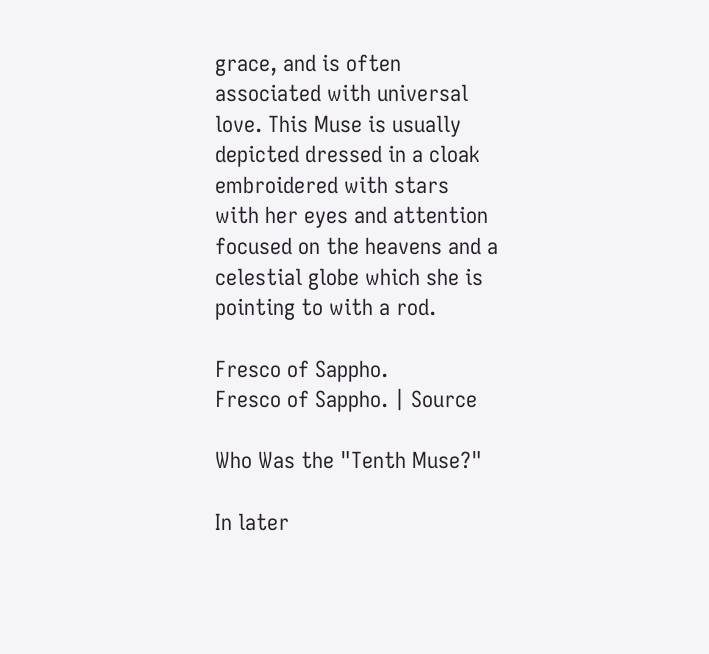grace, and is often associated with universal love. This Muse is usually depicted dressed in a cloak embroidered with stars with her eyes and attention focused on the heavens and a celestial globe which she is pointing to with a rod.

Fresco of Sappho.
Fresco of Sappho. | Source

Who Was the "Tenth Muse?"

In later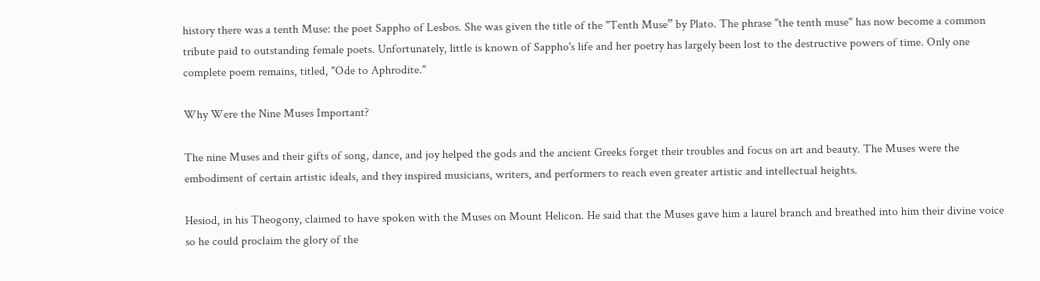history there was a tenth Muse: the poet Sappho of Lesbos. She was given the title of the "Tenth Muse” by Plato. The phrase "the tenth muse" has now become a common tribute paid to outstanding female poets. Unfortunately, little is known of Sappho's life and her poetry has largely been lost to the destructive powers of time. Only one complete poem remains, titled, "Ode to Aphrodite."

Why Were the Nine Muses Important?

The nine Muses and their gifts of song, dance, and joy helped the gods and the ancient Greeks forget their troubles and focus on art and beauty. The Muses were the embodiment of certain artistic ideals, and they inspired musicians, writers, and performers to reach even greater artistic and intellectual heights.

Hesiod, in his Theogony, claimed to have spoken with the Muses on Mount Helicon. He said that the Muses gave him a laurel branch and breathed into him their divine voice so he could proclaim the glory of the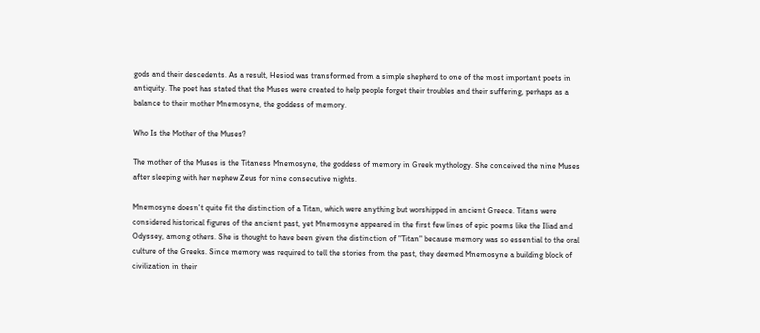gods and their descedents. As a result, Hesiod was transformed from a simple shepherd to one of the most important poets in antiquity. The poet has stated that the Muses were created to help people forget their troubles and their suffering, perhaps as a balance to their mother Mnemosyne, the goddess of memory.

Who Is the Mother of the Muses?

The mother of the Muses is the Titaness Mnemosyne, the goddess of memory in Greek mythology. She conceived the nine Muses after sleeping with her nephew Zeus for nine consecutive nights.

Mnemosyne doesn't quite fit the distinction of a Titan, which were anything but worshipped in ancient Greece. Titans were considered historical figures of the ancient past, yet Mnemosyne appeared in the first few lines of epic poems like the Iliad and Odyssey, among others. She is thought to have been given the distinction of "Titan" because memory was so essential to the oral culture of the Greeks. Since memory was required to tell the stories from the past, they deemed Mnemosyne a building block of civilization in their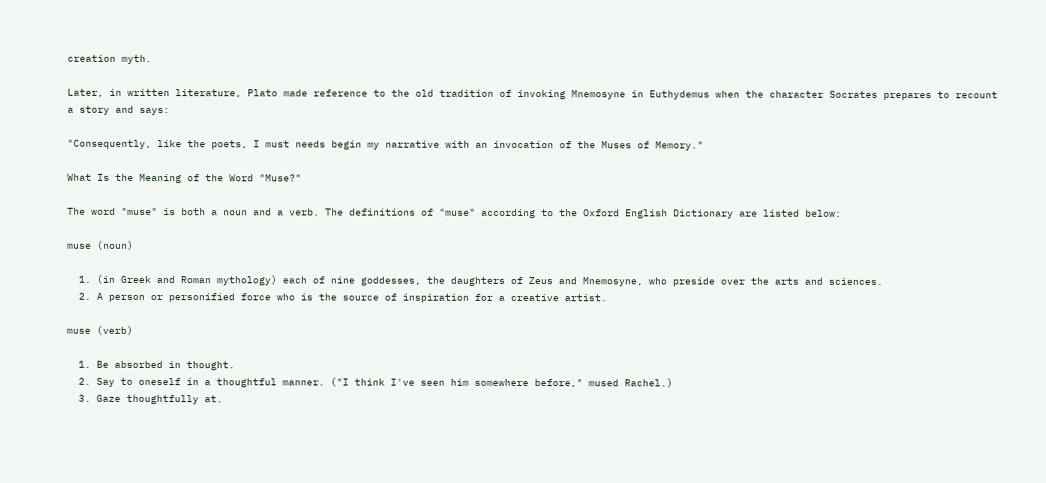creation myth.

Later, in written literature, Plato made reference to the old tradition of invoking Mnemosyne in Euthydemus when the character Socrates prepares to recount a story and says:

"Consequently, like the poets, I must needs begin my narrative with an invocation of the Muses of Memory."

What Is the Meaning of the Word "Muse?"

The word "muse" is both a noun and a verb. The definitions of "muse" according to the Oxford English Dictionary are listed below:

muse (noun)

  1. (in Greek and Roman mythology) each of nine goddesses, the daughters of Zeus and Mnemosyne, who preside over the arts and sciences.
  2. A person or personified force who is the source of inspiration for a creative artist.

muse (verb)

  1. Be absorbed in thought.
  2. Say to oneself in a thoughtful manner. ("I think I've seen him somewhere before," mused Rachel.)
  3. Gaze thoughtfully at.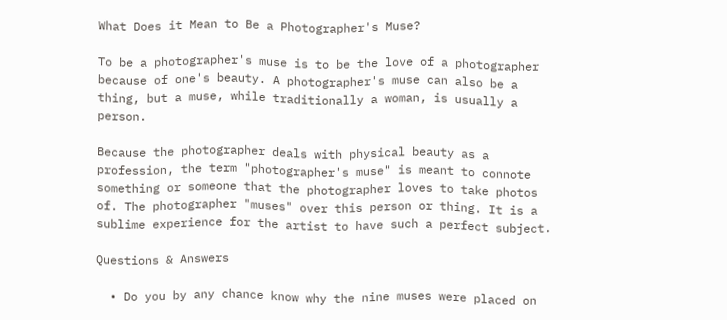What Does it Mean to Be a Photographer's Muse?

To be a photographer's muse is to be the love of a photographer because of one's beauty. A photographer's muse can also be a thing, but a muse, while traditionally a woman, is usually a person.

Because the photographer deals with physical beauty as a profession, the term "photographer's muse" is meant to connote something or someone that the photographer loves to take photos of. The photographer "muses" over this person or thing. It is a sublime experience for the artist to have such a perfect subject.

Questions & Answers

  • Do you by any chance know why the nine muses were placed on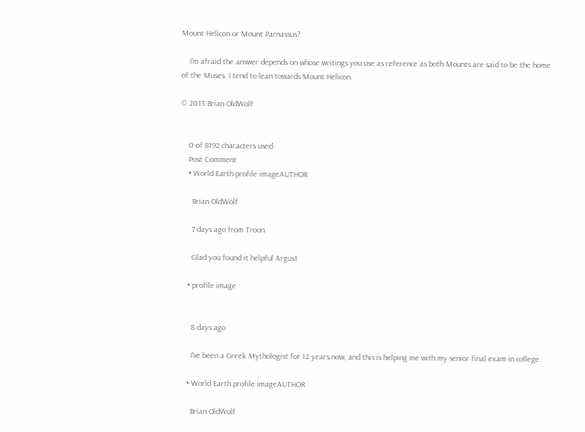Mount Helicon or Mount Parnassus?

    I'm afraid the answer depends on whose writings you use as reference as both Mounts are said to be the home of the Muses. I tend to lean towards Mount Helicon.

© 2013 Brian OldWolf


    0 of 8192 characters used
    Post Comment
    • World Earth profile imageAUTHOR

      Brian OldWolf

      7 days ago from Troon

      Glad you found it helpful Argus1

    • profile image


      8 days ago

      I've been a Greek Mythologist for 12 years now, and this is helping me with my senior final exam in college.

    • World Earth profile imageAUTHOR

      Brian OldWolf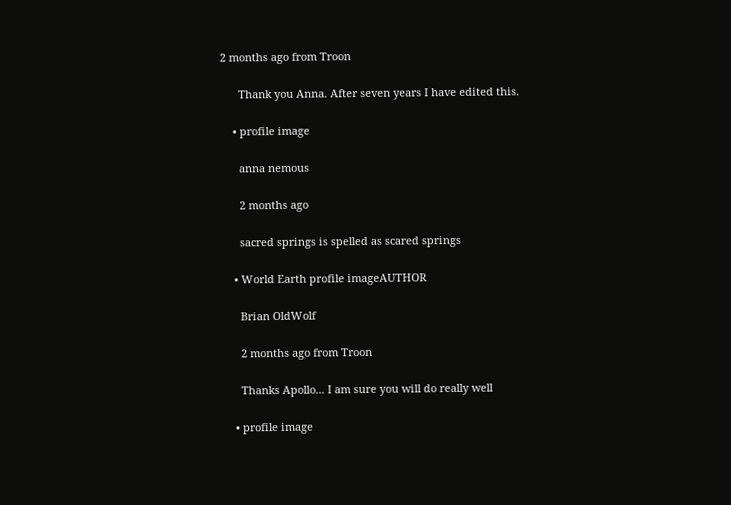2 months ago from Troon

      Thank you Anna. After seven years I have edited this.

    • profile image

      anna nemous

      2 months ago

      sacred springs is spelled as scared springs

    • World Earth profile imageAUTHOR

      Brian OldWolf

      2 months ago from Troon

      Thanks Apollo... I am sure you will do really well

    • profile image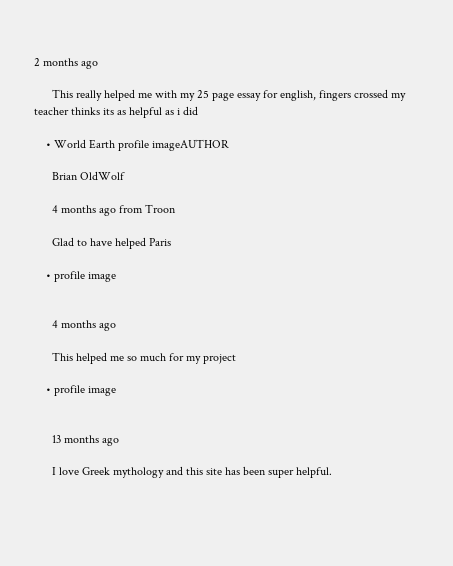2 months ago

      This really helped me with my 25 page essay for english, fingers crossed my teacher thinks its as helpful as i did

    • World Earth profile imageAUTHOR

      Brian OldWolf

      4 months ago from Troon

      Glad to have helped Paris

    • profile image


      4 months ago

      This helped me so much for my project

    • profile image


      13 months ago

      I love Greek mythology and this site has been super helpful.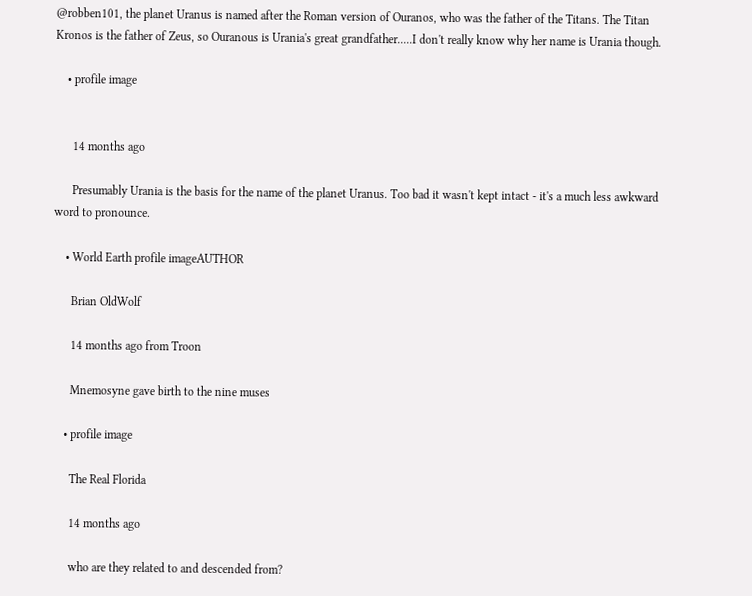@robben101, the planet Uranus is named after the Roman version of Ouranos, who was the father of the Titans. The Titan Kronos is the father of Zeus, so Ouranous is Urania's great grandfather.....I don't really know why her name is Urania though.

    • profile image


      14 months ago

      Presumably Urania is the basis for the name of the planet Uranus. Too bad it wasn't kept intact - it's a much less awkward word to pronounce.

    • World Earth profile imageAUTHOR

      Brian OldWolf

      14 months ago from Troon

      Mnemosyne gave birth to the nine muses

    • profile image

      The Real Florida

      14 months ago

      who are they related to and descended from?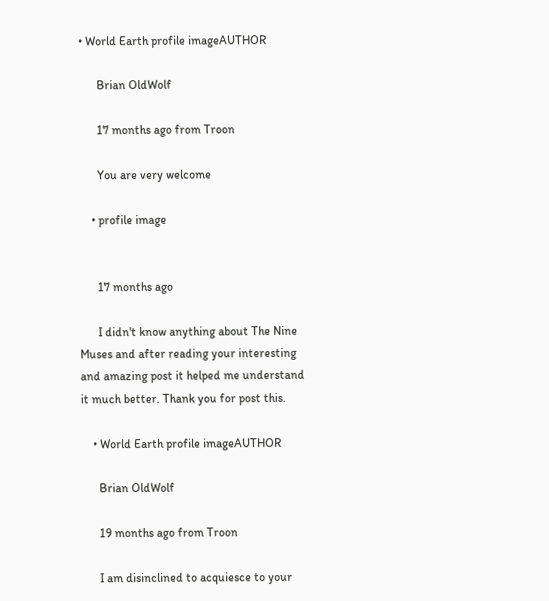• World Earth profile imageAUTHOR

      Brian OldWolf

      17 months ago from Troon

      You are very welcome

    • profile image


      17 months ago

      I didn't know anything about The Nine Muses and after reading your interesting and amazing post it helped me understand it much better. Thank you for post this.

    • World Earth profile imageAUTHOR

      Brian OldWolf

      19 months ago from Troon

      I am disinclined to acquiesce to your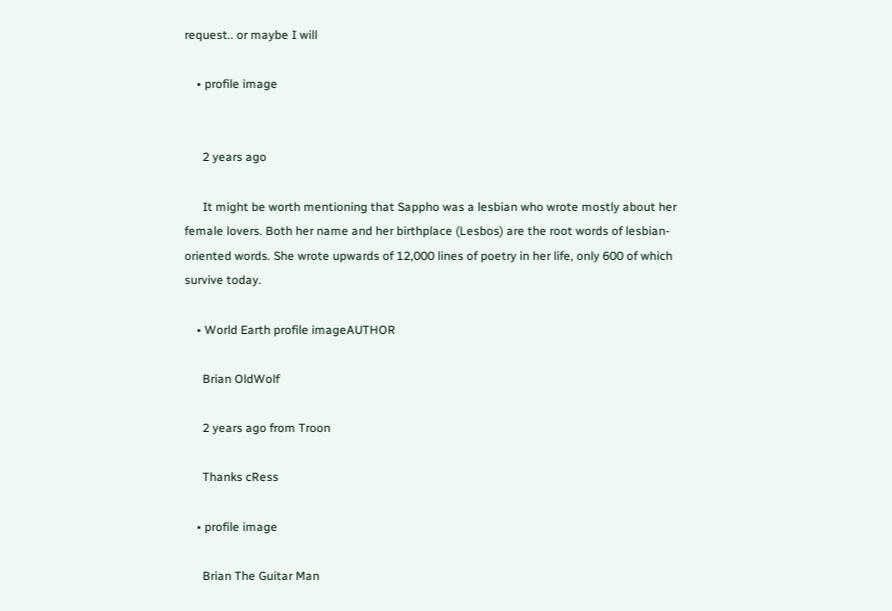request.. or maybe I will

    • profile image


      2 years ago

      It might be worth mentioning that Sappho was a lesbian who wrote mostly about her female lovers. Both her name and her birthplace (Lesbos) are the root words of lesbian-oriented words. She wrote upwards of 12,000 lines of poetry in her life, only 600 of which survive today.

    • World Earth profile imageAUTHOR

      Brian OldWolf

      2 years ago from Troon

      Thanks cRess

    • profile image

      Brian The Guitar Man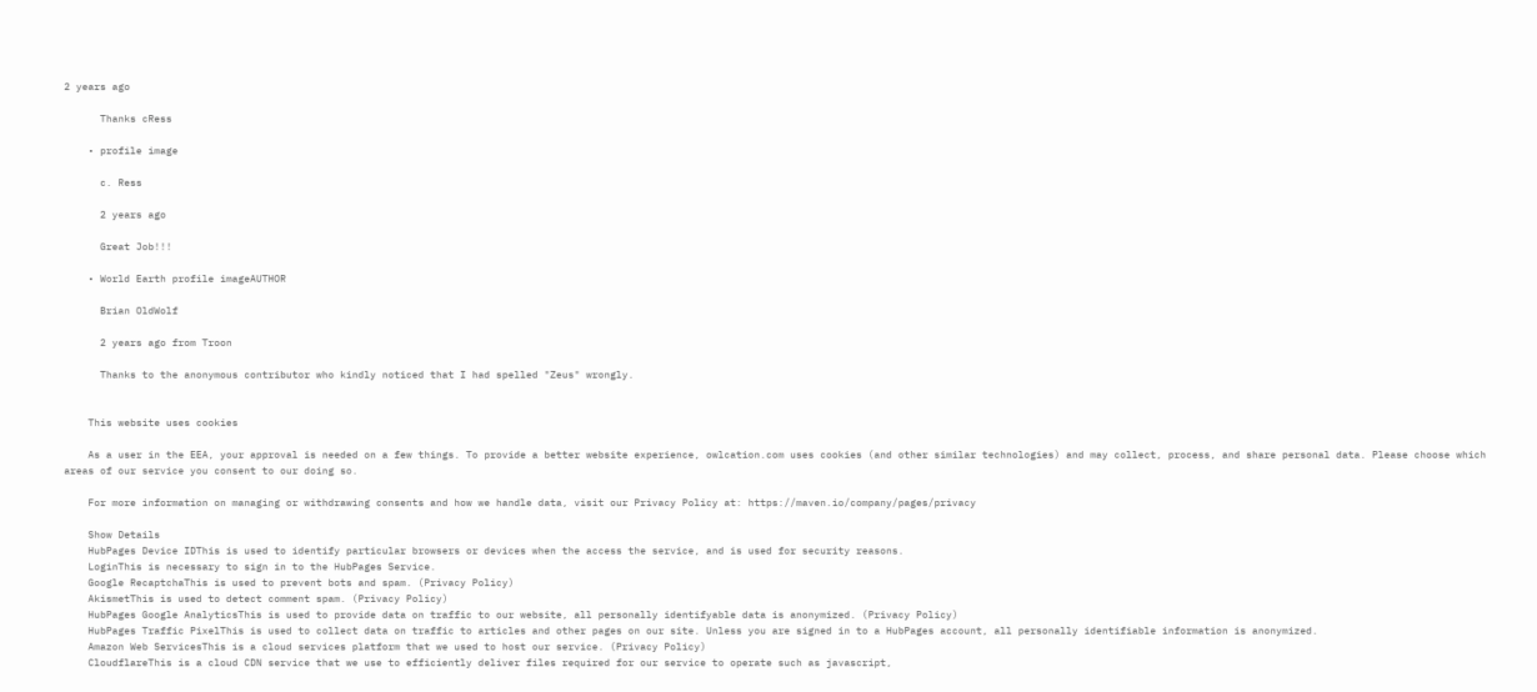2 years ago

      Thanks cRess

    • profile image

      c. Ress

      2 years ago

      Great Job!!!

    • World Earth profile imageAUTHOR

      Brian OldWolf

      2 years ago from Troon

      Thanks to the anonymous contributor who kindly noticed that I had spelled "Zeus" wrongly.


    This website uses cookies

    As a user in the EEA, your approval is needed on a few things. To provide a better website experience, owlcation.com uses cookies (and other similar technologies) and may collect, process, and share personal data. Please choose which areas of our service you consent to our doing so.

    For more information on managing or withdrawing consents and how we handle data, visit our Privacy Policy at: https://maven.io/company/pages/privacy

    Show Details
    HubPages Device IDThis is used to identify particular browsers or devices when the access the service, and is used for security reasons.
    LoginThis is necessary to sign in to the HubPages Service.
    Google RecaptchaThis is used to prevent bots and spam. (Privacy Policy)
    AkismetThis is used to detect comment spam. (Privacy Policy)
    HubPages Google AnalyticsThis is used to provide data on traffic to our website, all personally identifyable data is anonymized. (Privacy Policy)
    HubPages Traffic PixelThis is used to collect data on traffic to articles and other pages on our site. Unless you are signed in to a HubPages account, all personally identifiable information is anonymized.
    Amazon Web ServicesThis is a cloud services platform that we used to host our service. (Privacy Policy)
    CloudflareThis is a cloud CDN service that we use to efficiently deliver files required for our service to operate such as javascript,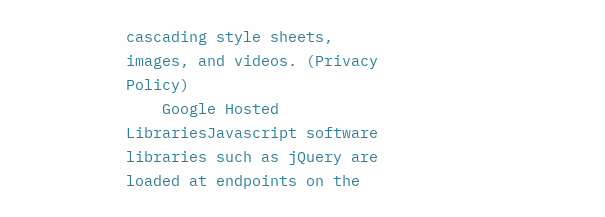cascading style sheets, images, and videos. (Privacy Policy)
    Google Hosted LibrariesJavascript software libraries such as jQuery are loaded at endpoints on the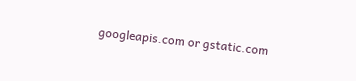googleapis.com or gstatic.com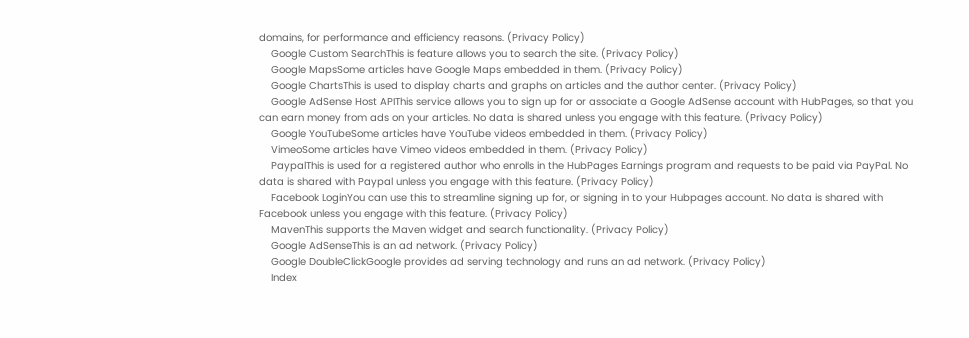domains, for performance and efficiency reasons. (Privacy Policy)
    Google Custom SearchThis is feature allows you to search the site. (Privacy Policy)
    Google MapsSome articles have Google Maps embedded in them. (Privacy Policy)
    Google ChartsThis is used to display charts and graphs on articles and the author center. (Privacy Policy)
    Google AdSense Host APIThis service allows you to sign up for or associate a Google AdSense account with HubPages, so that you can earn money from ads on your articles. No data is shared unless you engage with this feature. (Privacy Policy)
    Google YouTubeSome articles have YouTube videos embedded in them. (Privacy Policy)
    VimeoSome articles have Vimeo videos embedded in them. (Privacy Policy)
    PaypalThis is used for a registered author who enrolls in the HubPages Earnings program and requests to be paid via PayPal. No data is shared with Paypal unless you engage with this feature. (Privacy Policy)
    Facebook LoginYou can use this to streamline signing up for, or signing in to your Hubpages account. No data is shared with Facebook unless you engage with this feature. (Privacy Policy)
    MavenThis supports the Maven widget and search functionality. (Privacy Policy)
    Google AdSenseThis is an ad network. (Privacy Policy)
    Google DoubleClickGoogle provides ad serving technology and runs an ad network. (Privacy Policy)
    Index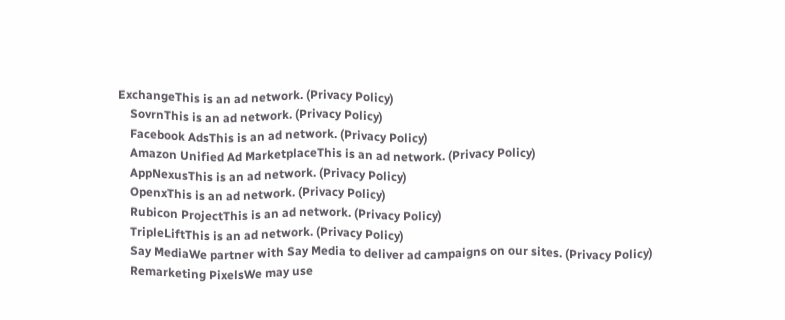ExchangeThis is an ad network. (Privacy Policy)
    SovrnThis is an ad network. (Privacy Policy)
    Facebook AdsThis is an ad network. (Privacy Policy)
    Amazon Unified Ad MarketplaceThis is an ad network. (Privacy Policy)
    AppNexusThis is an ad network. (Privacy Policy)
    OpenxThis is an ad network. (Privacy Policy)
    Rubicon ProjectThis is an ad network. (Privacy Policy)
    TripleLiftThis is an ad network. (Privacy Policy)
    Say MediaWe partner with Say Media to deliver ad campaigns on our sites. (Privacy Policy)
    Remarketing PixelsWe may use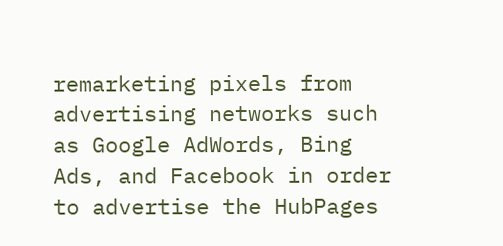remarketing pixels from advertising networks such as Google AdWords, Bing Ads, and Facebook in order to advertise the HubPages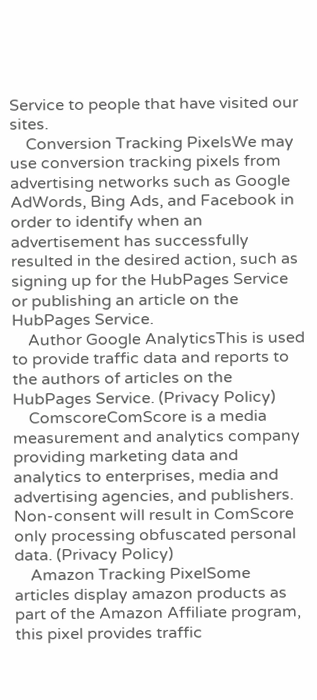Service to people that have visited our sites.
    Conversion Tracking PixelsWe may use conversion tracking pixels from advertising networks such as Google AdWords, Bing Ads, and Facebook in order to identify when an advertisement has successfully resulted in the desired action, such as signing up for the HubPages Service or publishing an article on the HubPages Service.
    Author Google AnalyticsThis is used to provide traffic data and reports to the authors of articles on the HubPages Service. (Privacy Policy)
    ComscoreComScore is a media measurement and analytics company providing marketing data and analytics to enterprises, media and advertising agencies, and publishers. Non-consent will result in ComScore only processing obfuscated personal data. (Privacy Policy)
    Amazon Tracking PixelSome articles display amazon products as part of the Amazon Affiliate program, this pixel provides traffic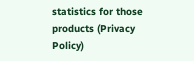statistics for those products (Privacy Policy)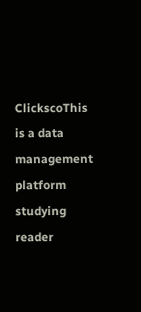ClickscoThis is a data management platform studying reader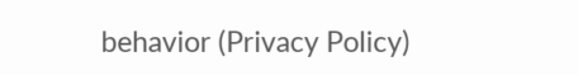behavior (Privacy Policy)